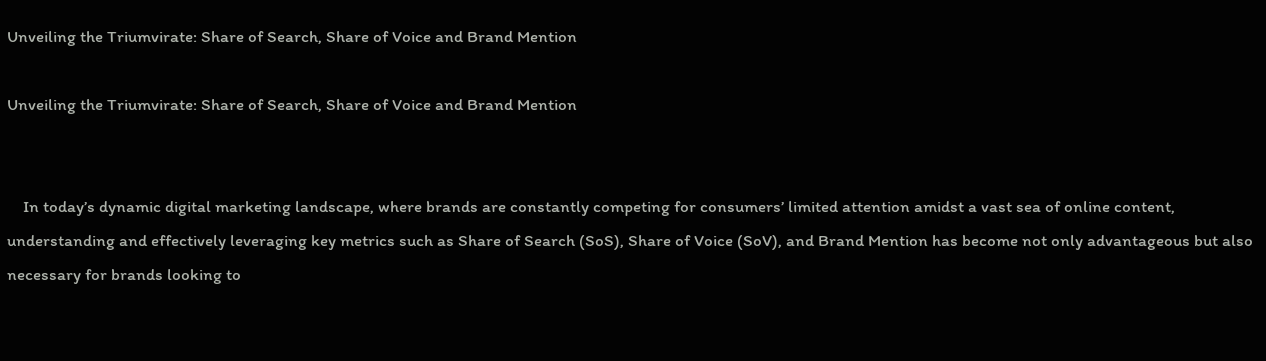Unveiling the Triumvirate: Share of Search, Share of Voice and Brand Mention

Unveiling the Triumvirate: Share of Search, Share of Voice and Brand Mention


    In today’s dynamic digital marketing landscape, where brands are constantly competing for consumers’ limited attention amidst a vast sea of online content, understanding and effectively leveraging key metrics such as Share of Search (SoS), Share of Voice (SoV), and Brand Mention has become not only advantageous but also necessary for brands looking to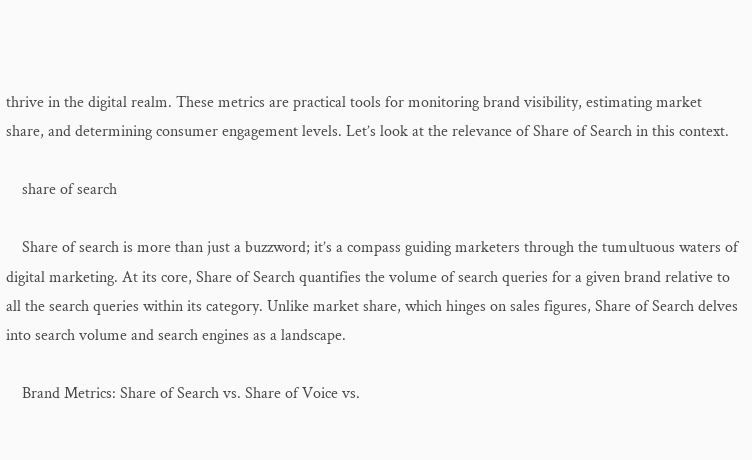thrive in the digital realm. These metrics are practical tools for monitoring brand visibility, estimating market share, and determining consumer engagement levels. Let’s look at the relevance of Share of Search in this context.

    share of search

    Share of search is more than just a buzzword; it’s a compass guiding marketers through the tumultuous waters of digital marketing. At its core, Share of Search quantifies the volume of search queries for a given brand relative to all the search queries within its category. Unlike market share, which hinges on sales figures, Share of Search delves into search volume and search engines as a landscape.

    Brand Metrics: Share of Search vs. Share of Voice vs.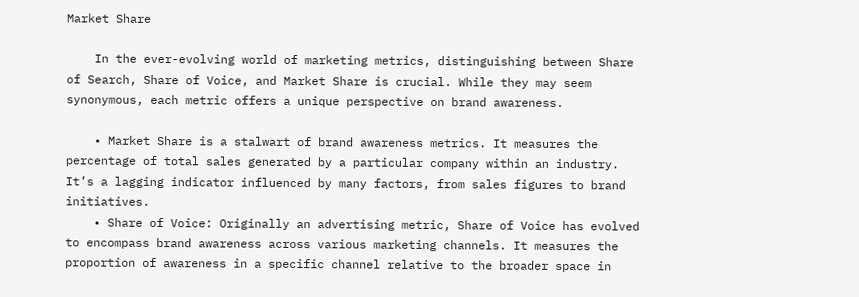Market Share

    In the ever-evolving world of marketing metrics, distinguishing between Share of Search, Share of Voice, and Market Share is crucial. While they may seem synonymous, each metric offers a unique perspective on brand awareness.

    • Market Share is a stalwart of brand awareness metrics. It measures the percentage of total sales generated by a particular company within an industry. It’s a lagging indicator influenced by many factors, from sales figures to brand initiatives.
    • Share of Voice: Originally an advertising metric, Share of Voice has evolved to encompass brand awareness across various marketing channels. It measures the proportion of awareness in a specific channel relative to the broader space in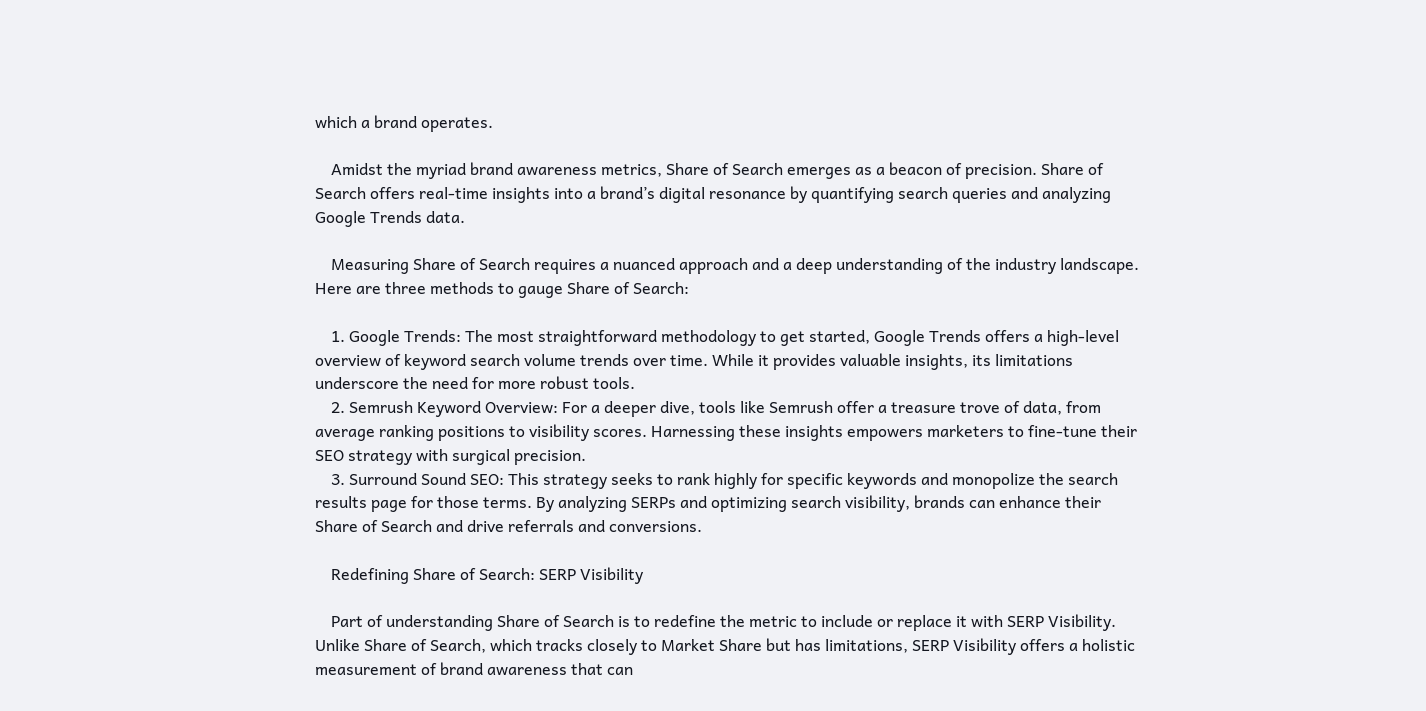which a brand operates.

    Amidst the myriad brand awareness metrics, Share of Search emerges as a beacon of precision. Share of Search offers real-time insights into a brand’s digital resonance by quantifying search queries and analyzing Google Trends data.

    Measuring Share of Search requires a nuanced approach and a deep understanding of the industry landscape. Here are three methods to gauge Share of Search:

    1. Google Trends: The most straightforward methodology to get started, Google Trends offers a high-level overview of keyword search volume trends over time. While it provides valuable insights, its limitations underscore the need for more robust tools.
    2. Semrush Keyword Overview: For a deeper dive, tools like Semrush offer a treasure trove of data, from average ranking positions to visibility scores. Harnessing these insights empowers marketers to fine-tune their SEO strategy with surgical precision.
    3. Surround Sound SEO: This strategy seeks to rank highly for specific keywords and monopolize the search results page for those terms. By analyzing SERPs and optimizing search visibility, brands can enhance their Share of Search and drive referrals and conversions.

    Redefining Share of Search: SERP Visibility

    Part of understanding Share of Search is to redefine the metric to include or replace it with SERP Visibility. Unlike Share of Search, which tracks closely to Market Share but has limitations, SERP Visibility offers a holistic measurement of brand awareness that can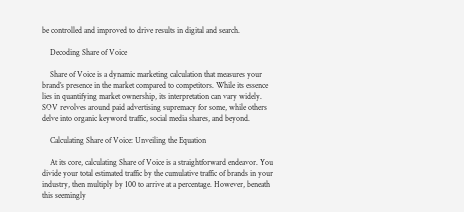be controlled and improved to drive results in digital and search.

    Decoding Share of Voice

    Share of Voice is a dynamic marketing calculation that measures your brand’s presence in the market compared to competitors. While its essence lies in quantifying market ownership, its interpretation can vary widely. SOV revolves around paid advertising supremacy for some, while others delve into organic keyword traffic, social media shares, and beyond.

    Calculating Share of Voice: Unveiling the Equation

    At its core, calculating Share of Voice is a straightforward endeavor. You divide your total estimated traffic by the cumulative traffic of brands in your industry, then multiply by 100 to arrive at a percentage. However, beneath this seemingly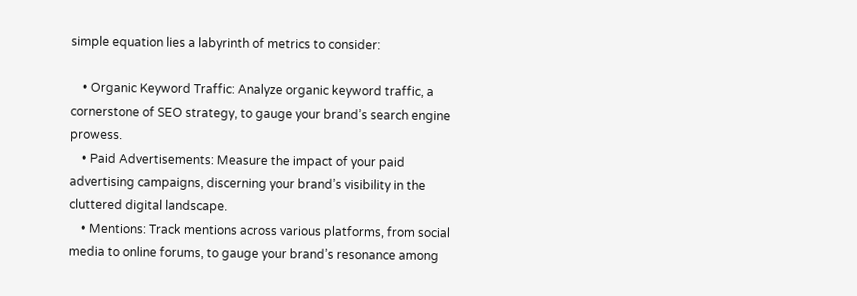simple equation lies a labyrinth of metrics to consider:

    • Organic Keyword Traffic: Analyze organic keyword traffic, a cornerstone of SEO strategy, to gauge your brand’s search engine prowess.
    • Paid Advertisements: Measure the impact of your paid advertising campaigns, discerning your brand’s visibility in the cluttered digital landscape.
    • Mentions: Track mentions across various platforms, from social media to online forums, to gauge your brand’s resonance among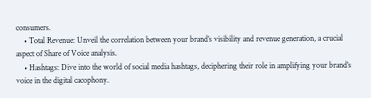consumers.
    • Total Revenue: Unveil the correlation between your brand’s visibility and revenue generation, a crucial aspect of Share of Voice analysis.
    • Hashtags: Dive into the world of social media hashtags, deciphering their role in amplifying your brand’s voice in the digital cacophony.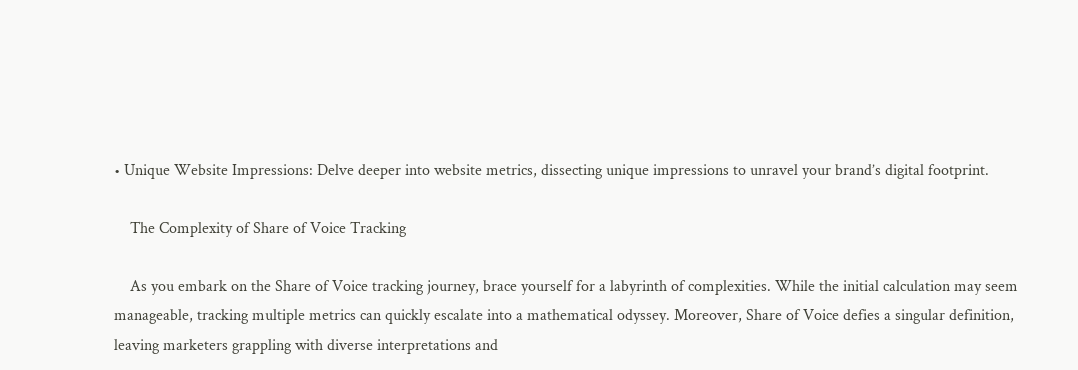• Unique Website Impressions: Delve deeper into website metrics, dissecting unique impressions to unravel your brand’s digital footprint.

    The Complexity of Share of Voice Tracking

    As you embark on the Share of Voice tracking journey, brace yourself for a labyrinth of complexities. While the initial calculation may seem manageable, tracking multiple metrics can quickly escalate into a mathematical odyssey. Moreover, Share of Voice defies a singular definition, leaving marketers grappling with diverse interpretations and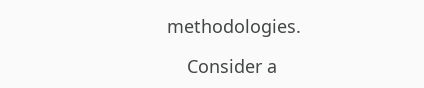methodologies.

    Consider a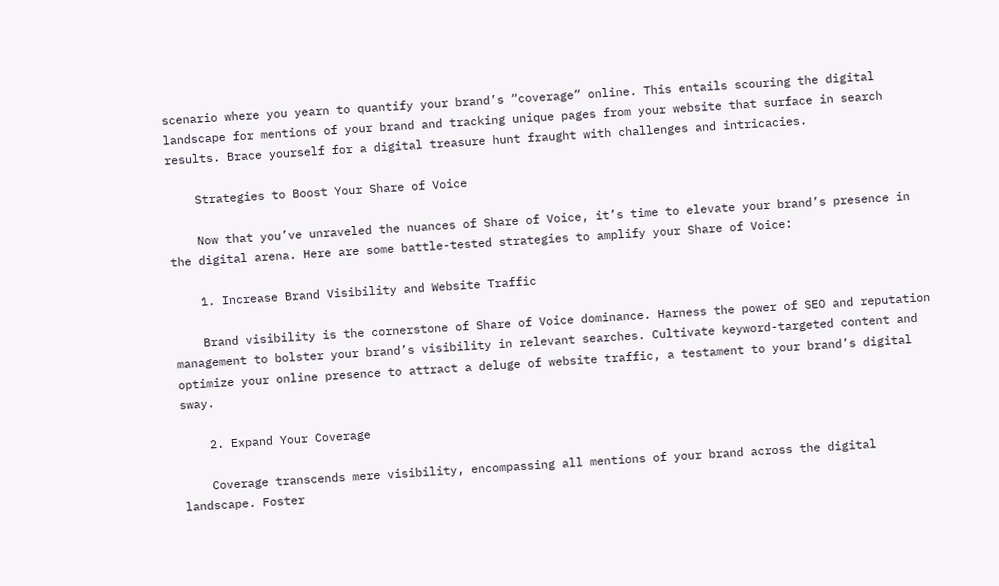scenario where you yearn to quantify your brand’s “coverage” online. This entails scouring the digital landscape for mentions of your brand and tracking unique pages from your website that surface in search results. Brace yourself for a digital treasure hunt fraught with challenges and intricacies.

    Strategies to Boost Your Share of Voice

    Now that you’ve unraveled the nuances of Share of Voice, it’s time to elevate your brand’s presence in the digital arena. Here are some battle-tested strategies to amplify your Share of Voice:

    1. Increase Brand Visibility and Website Traffic

    Brand visibility is the cornerstone of Share of Voice dominance. Harness the power of SEO and reputation management to bolster your brand’s visibility in relevant searches. Cultivate keyword-targeted content and optimize your online presence to attract a deluge of website traffic, a testament to your brand’s digital sway.

    2. Expand Your Coverage

    Coverage transcends mere visibility, encompassing all mentions of your brand across the digital landscape. Foster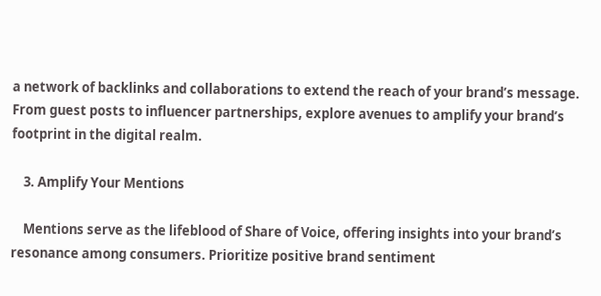a network of backlinks and collaborations to extend the reach of your brand’s message. From guest posts to influencer partnerships, explore avenues to amplify your brand’s footprint in the digital realm.

    3. Amplify Your Mentions

    Mentions serve as the lifeblood of Share of Voice, offering insights into your brand’s resonance among consumers. Prioritize positive brand sentiment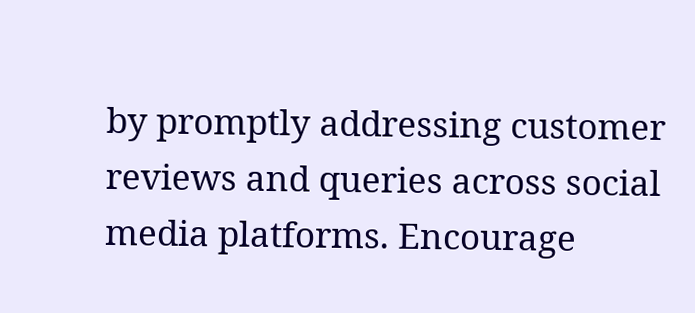by promptly addressing customer reviews and queries across social media platforms. Encourage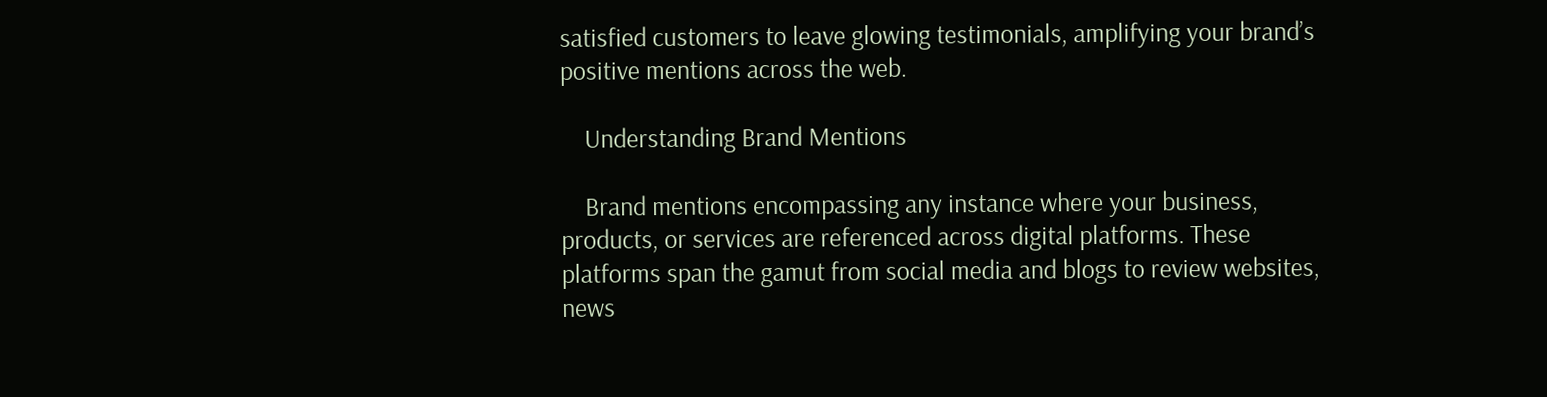satisfied customers to leave glowing testimonials, amplifying your brand’s positive mentions across the web.

    Understanding Brand Mentions

    Brand mentions encompassing any instance where your business, products, or services are referenced across digital platforms. These platforms span the gamut from social media and blogs to review websites, news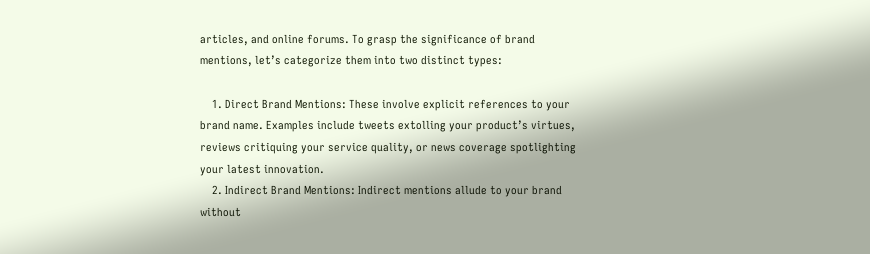articles, and online forums. To grasp the significance of brand mentions, let’s categorize them into two distinct types:

    1. Direct Brand Mentions: These involve explicit references to your brand name. Examples include tweets extolling your product’s virtues, reviews critiquing your service quality, or news coverage spotlighting your latest innovation.
    2. Indirect Brand Mentions: Indirect mentions allude to your brand without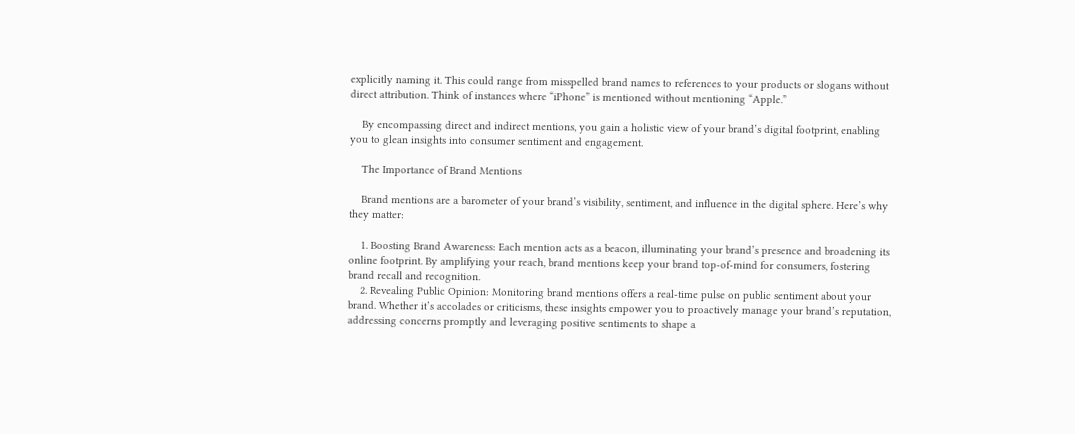explicitly naming it. This could range from misspelled brand names to references to your products or slogans without direct attribution. Think of instances where “iPhone” is mentioned without mentioning “Apple.”

    By encompassing direct and indirect mentions, you gain a holistic view of your brand’s digital footprint, enabling you to glean insights into consumer sentiment and engagement.

    The Importance of Brand Mentions

    Brand mentions are a barometer of your brand’s visibility, sentiment, and influence in the digital sphere. Here’s why they matter:

    1. Boosting Brand Awareness: Each mention acts as a beacon, illuminating your brand’s presence and broadening its online footprint. By amplifying your reach, brand mentions keep your brand top-of-mind for consumers, fostering brand recall and recognition.
    2. Revealing Public Opinion: Monitoring brand mentions offers a real-time pulse on public sentiment about your brand. Whether it’s accolades or criticisms, these insights empower you to proactively manage your brand’s reputation, addressing concerns promptly and leveraging positive sentiments to shape a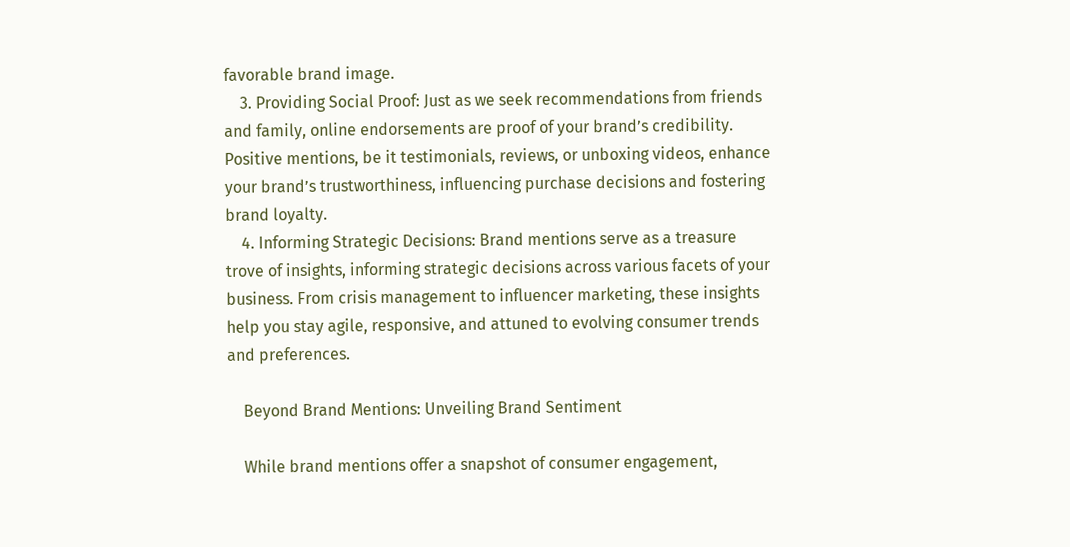favorable brand image.
    3. Providing Social Proof: Just as we seek recommendations from friends and family, online endorsements are proof of your brand’s credibility. Positive mentions, be it testimonials, reviews, or unboxing videos, enhance your brand’s trustworthiness, influencing purchase decisions and fostering brand loyalty.
    4. Informing Strategic Decisions: Brand mentions serve as a treasure trove of insights, informing strategic decisions across various facets of your business. From crisis management to influencer marketing, these insights help you stay agile, responsive, and attuned to evolving consumer trends and preferences.

    Beyond Brand Mentions: Unveiling Brand Sentiment

    While brand mentions offer a snapshot of consumer engagement,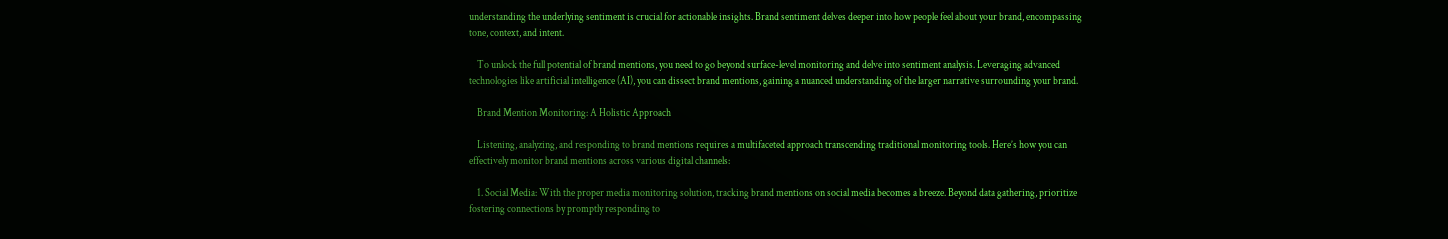understanding the underlying sentiment is crucial for actionable insights. Brand sentiment delves deeper into how people feel about your brand, encompassing tone, context, and intent.

    To unlock the full potential of brand mentions, you need to go beyond surface-level monitoring and delve into sentiment analysis. Leveraging advanced technologies like artificial intelligence (AI), you can dissect brand mentions, gaining a nuanced understanding of the larger narrative surrounding your brand.

    Brand Mention Monitoring: A Holistic Approach

    Listening, analyzing, and responding to brand mentions requires a multifaceted approach transcending traditional monitoring tools. Here’s how you can effectively monitor brand mentions across various digital channels:

    1. Social Media: With the proper media monitoring solution, tracking brand mentions on social media becomes a breeze. Beyond data gathering, prioritize fostering connections by promptly responding to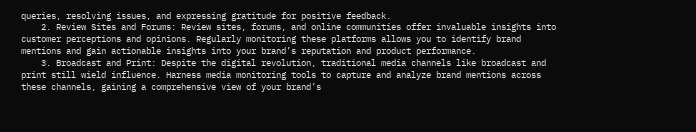queries, resolving issues, and expressing gratitude for positive feedback.
    2. Review Sites and Forums: Review sites, forums, and online communities offer invaluable insights into customer perceptions and opinions. Regularly monitoring these platforms allows you to identify brand mentions and gain actionable insights into your brand’s reputation and product performance.
    3. Broadcast and Print: Despite the digital revolution, traditional media channels like broadcast and print still wield influence. Harness media monitoring tools to capture and analyze brand mentions across these channels, gaining a comprehensive view of your brand’s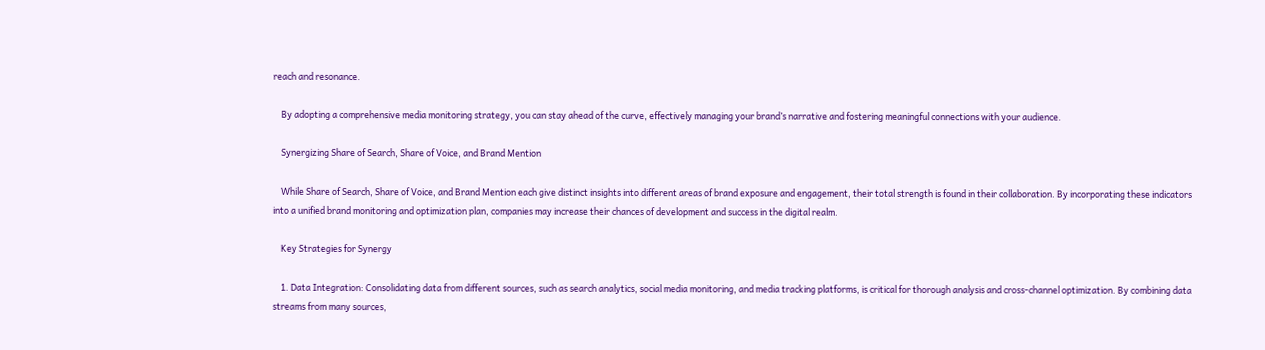reach and resonance.

    By adopting a comprehensive media monitoring strategy, you can stay ahead of the curve, effectively managing your brand’s narrative and fostering meaningful connections with your audience.

    Synergizing Share of Search, Share of Voice, and Brand Mention

    While Share of Search, Share of Voice, and Brand Mention each give distinct insights into different areas of brand exposure and engagement, their total strength is found in their collaboration. By incorporating these indicators into a unified brand monitoring and optimization plan, companies may increase their chances of development and success in the digital realm.

    Key Strategies for Synergy

    1. Data Integration: Consolidating data from different sources, such as search analytics, social media monitoring, and media tracking platforms, is critical for thorough analysis and cross-channel optimization. By combining data streams from many sources,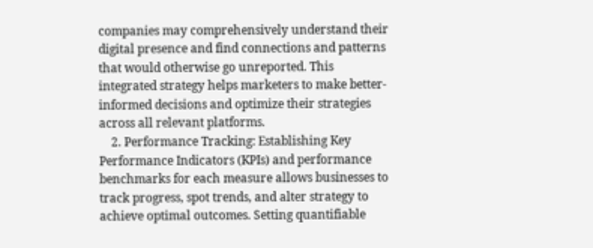companies may comprehensively understand their digital presence and find connections and patterns that would otherwise go unreported. This integrated strategy helps marketers to make better-informed decisions and optimize their strategies across all relevant platforms.
    2. Performance Tracking: Establishing Key Performance Indicators (KPIs) and performance benchmarks for each measure allows businesses to track progress, spot trends, and alter strategy to achieve optimal outcomes. Setting quantifiable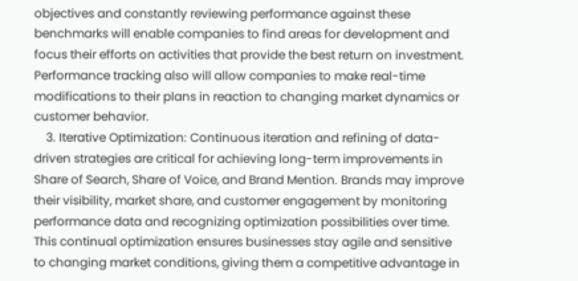objectives and constantly reviewing performance against these benchmarks will enable companies to find areas for development and focus their efforts on activities that provide the best return on investment. Performance tracking also will allow companies to make real-time modifications to their plans in reaction to changing market dynamics or customer behavior.
    3. Iterative Optimization: Continuous iteration and refining of data-driven strategies are critical for achieving long-term improvements in Share of Search, Share of Voice, and Brand Mention. Brands may improve their visibility, market share, and customer engagement by monitoring performance data and recognizing optimization possibilities over time. This continual optimization ensures businesses stay agile and sensitive to changing market conditions, giving them a competitive advantage in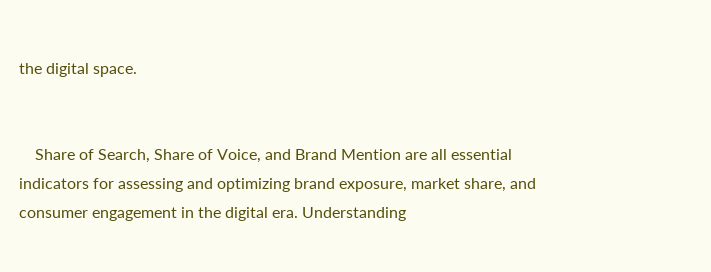the digital space.


    Share of Search, Share of Voice, and Brand Mention are all essential indicators for assessing and optimizing brand exposure, market share, and consumer engagement in the digital era. Understanding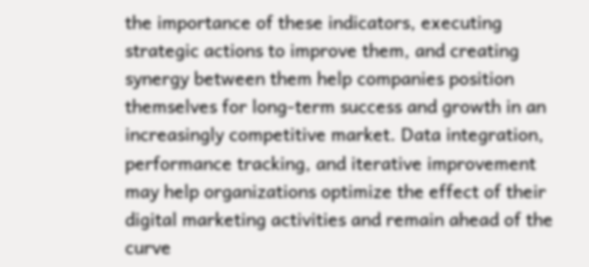the importance of these indicators, executing strategic actions to improve them, and creating synergy between them help companies position themselves for long-term success and growth in an increasingly competitive market. Data integration, performance tracking, and iterative improvement may help organizations optimize the effect of their digital marketing activities and remain ahead of the curve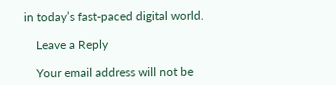in today’s fast-paced digital world.

    Leave a Reply

    Your email address will not be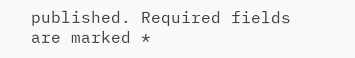published. Required fields are marked *